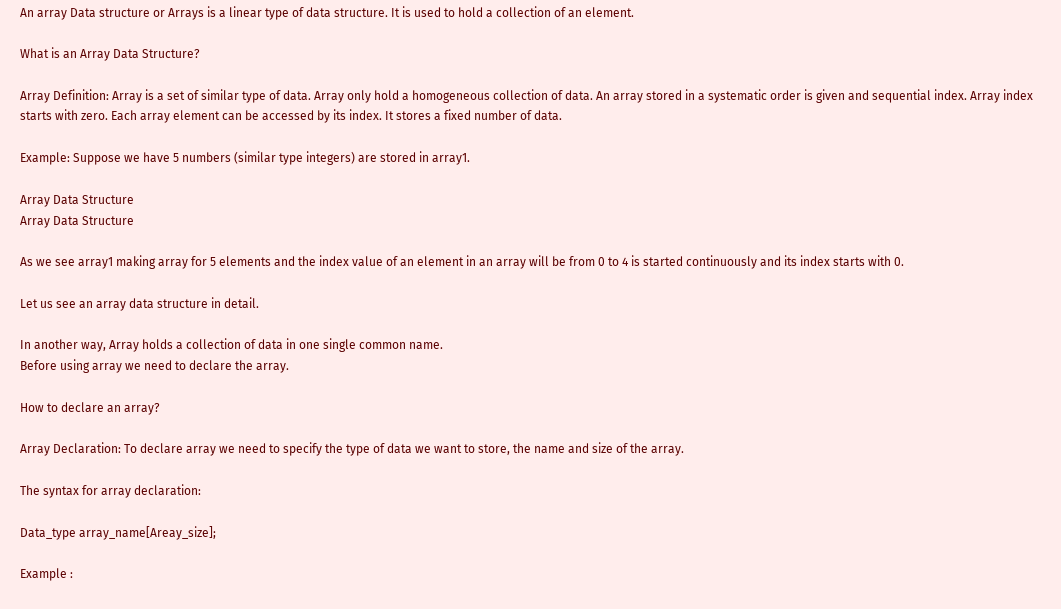An array Data structure or Arrays is a linear type of data structure. It is used to hold a collection of an element.

What is an Array Data Structure?

Array Definition: Array is a set of similar type of data. Array only hold a homogeneous collection of data. An array stored in a systematic order is given and sequential index. Array index starts with zero. Each array element can be accessed by its index. It stores a fixed number of data.

Example: Suppose we have 5 numbers (similar type integers) are stored in array1.

Array Data Structure
Array Data Structure

As we see array1 making array for 5 elements and the index value of an element in an array will be from 0 to 4 is started continuously and its index starts with 0.

Let us see an array data structure in detail.

In another way, Array holds a collection of data in one single common name.
Before using array we need to declare the array.

How to declare an array?

Array Declaration: To declare array we need to specify the type of data we want to store, the name and size of the array.

The syntax for array declaration:

Data_type array_name[Areay_size];

Example :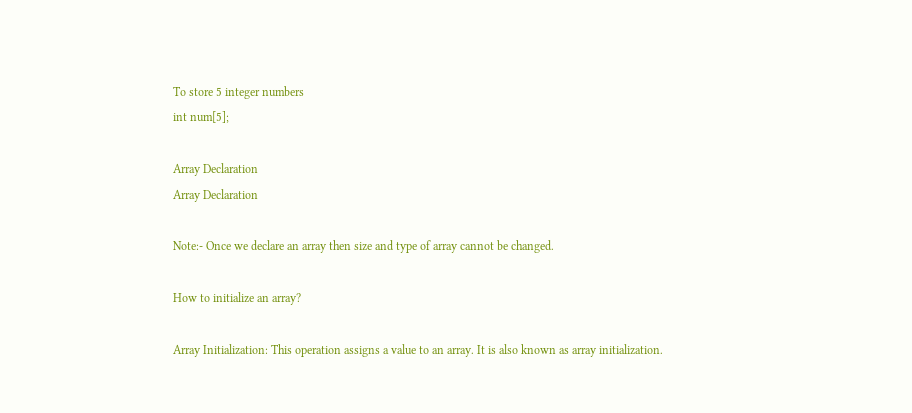To store 5 integer numbers
int num[5];

Array Declaration
Array Declaration

Note:- Once we declare an array then size and type of array cannot be changed.

How to initialize an array?

Array Initialization: This operation assigns a value to an array. It is also known as array initialization.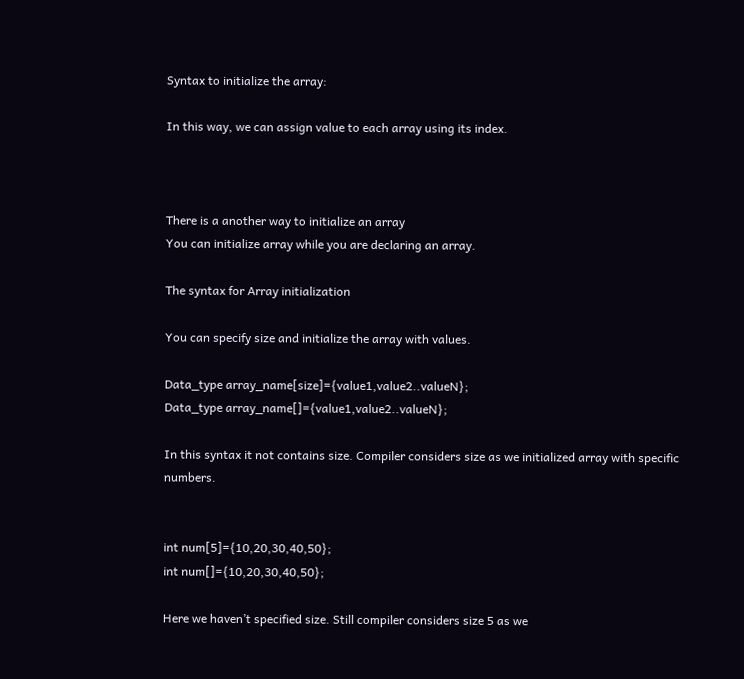Syntax to initialize the array:

In this way, we can assign value to each array using its index.



There is a another way to initialize an array
You can initialize array while you are declaring an array.

The syntax for Array initialization

You can specify size and initialize the array with values.

Data_type array_name[size]={value1,value2..valueN};
Data_type array_name[]={value1,value2..valueN};

In this syntax it not contains size. Compiler considers size as we initialized array with specific numbers.


int num[5]={10,20,30,40,50};
int num[]={10,20,30,40,50};

Here we haven’t specified size. Still compiler considers size 5 as we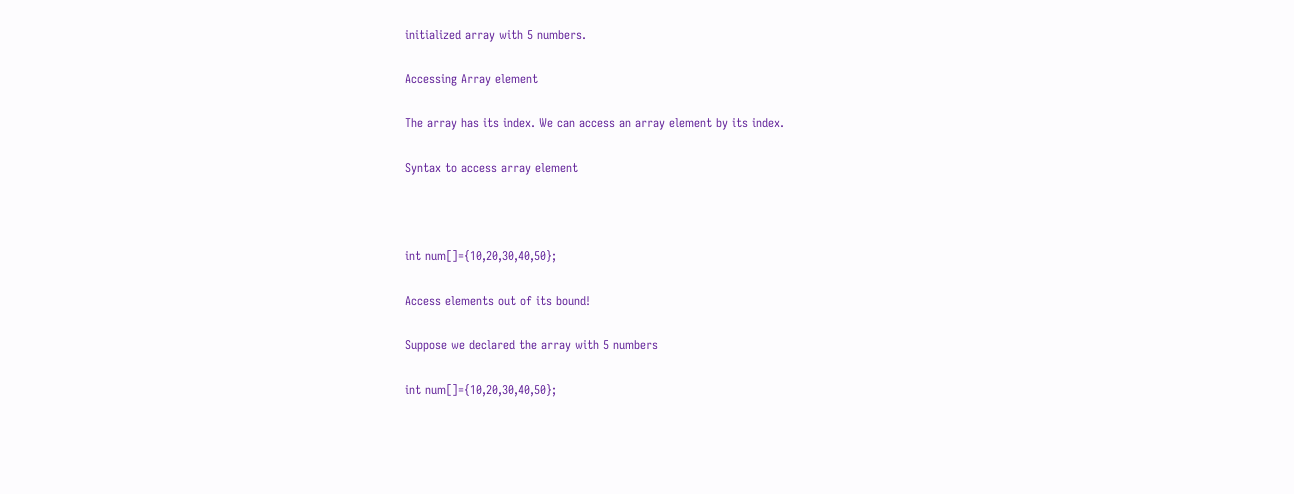initialized array with 5 numbers.

Accessing Array element

The array has its index. We can access an array element by its index.

Syntax to access array element



int num[]={10,20,30,40,50};

Access elements out of its bound!

Suppose we declared the array with 5 numbers

int num[]={10,20,30,40,50};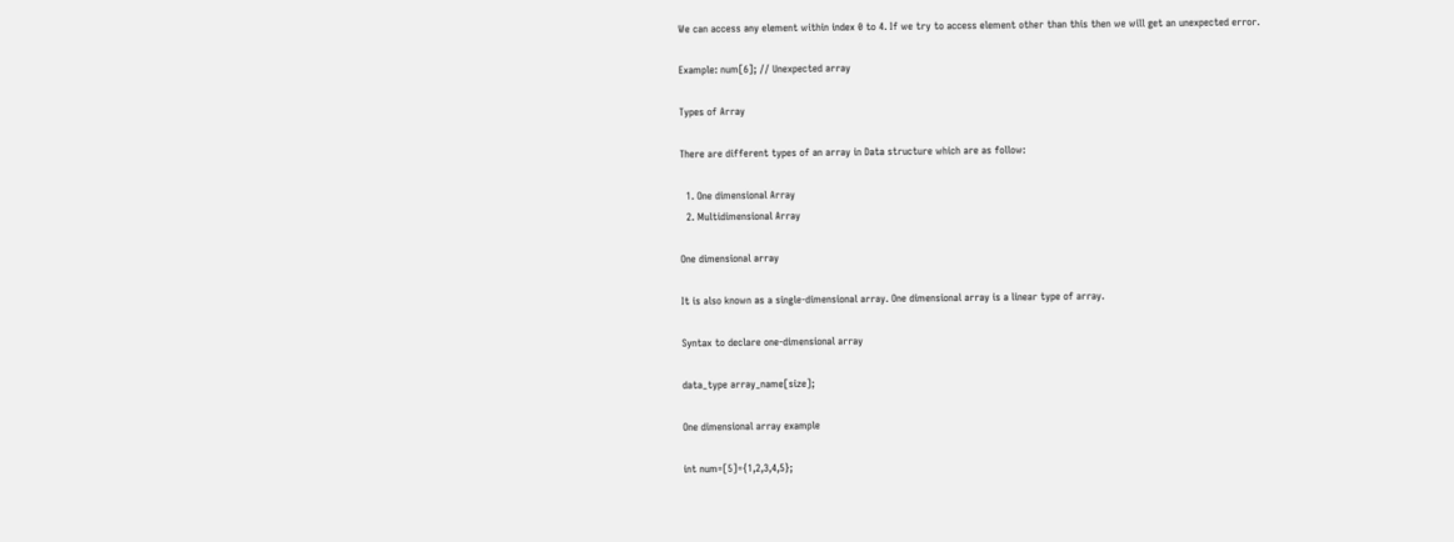We can access any element within index 0 to 4. If we try to access element other than this then we will get an unexpected error.

Example: num[6]; // Unexpected array

Types of Array

There are different types of an array in Data structure which are as follow:

  1. One dimensional Array
  2. Multidimensional Array

One dimensional array

It is also known as a single-dimensional array. One dimensional array is a linear type of array.

Syntax to declare one-dimensional array

data_type array_name[size];

One dimensional array example

int num=[5]={1,2,3,4,5};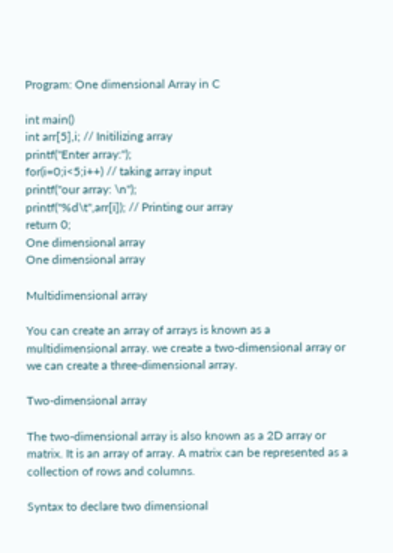Program: One dimensional Array in C

int main()
int arr[5],i; // Initilizing array
printf("Enter array:");
for(i=0;i<5;i++) // taking array input
printf("our array: \n");
printf("%d\t",arr[i]); // Printing our array
return 0;
One dimensional array
One dimensional array

Multidimensional array

You can create an array of arrays is known as a multidimensional array. we create a two-dimensional array or we can create a three-dimensional array.

Two-dimensional array

The two-dimensional array is also known as a 2D array or matrix. It is an array of array. A matrix can be represented as a collection of rows and columns.

Syntax to declare two dimensional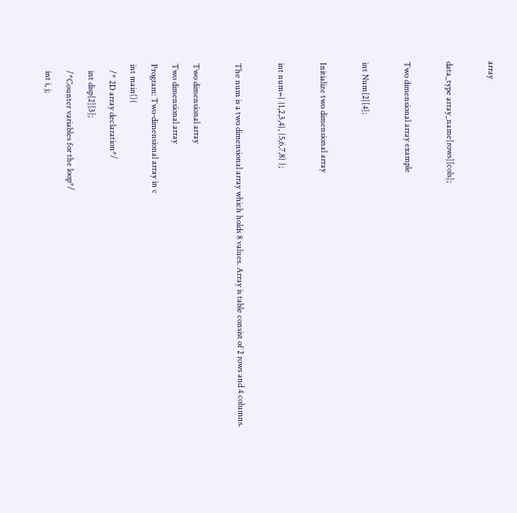array

data_type array_name[rows][cols];

Two dimensional array example

int Num[2][4];

Initialize two dimensional array

int num={ {1,2,3,4}, {5,6,7,8} };

The num is a two dimensional array which holds 8 values. Array is table consist of 2 rows and 4 columns.

Two dimensional array
Two dimensional array
Program: Two-dimensional array in c
int main(){
   /* 2D array declaration*/
   int disp[2][3];
   /*Counter variables for the loop*/
   int i, j;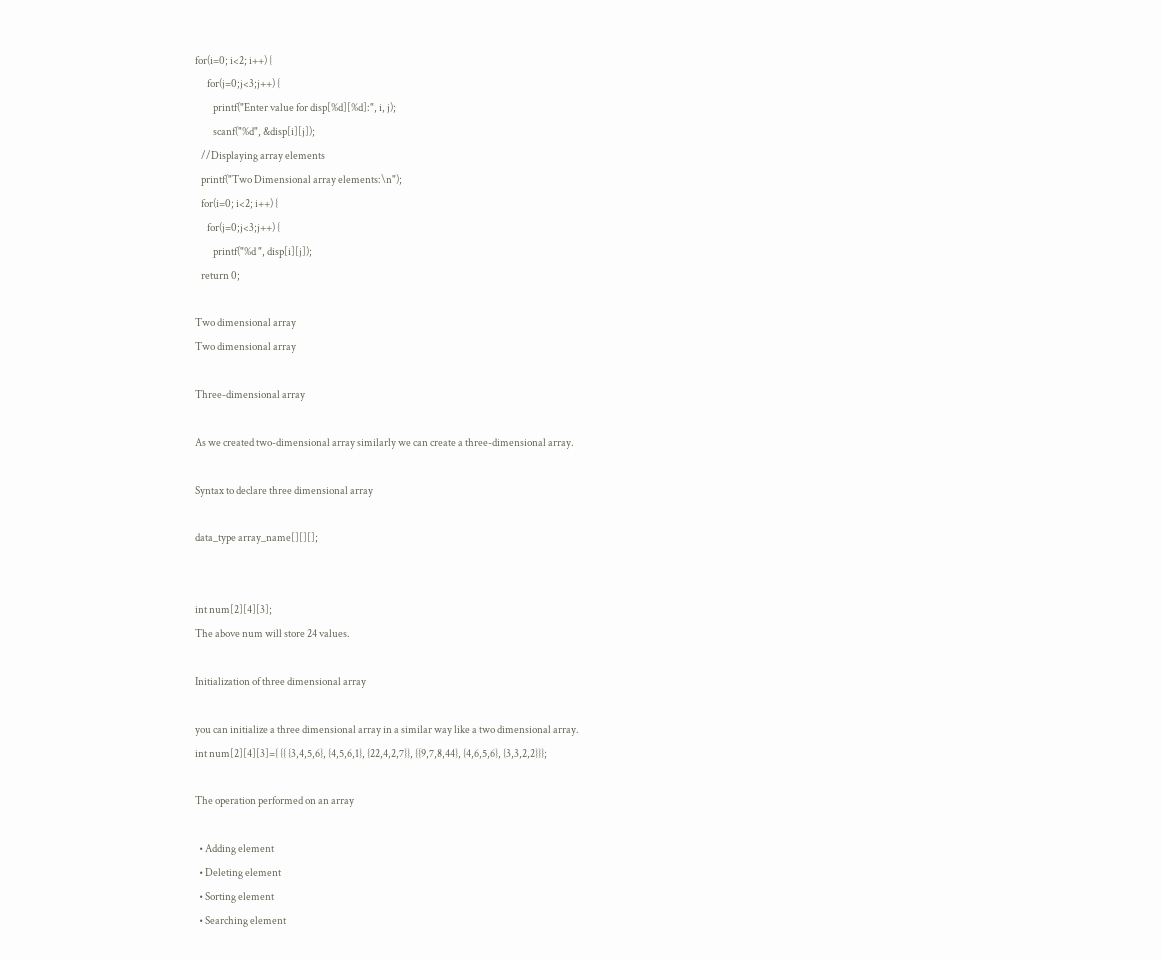for(i=0; i<2; i++) {
      for(j=0;j<3;j++) {
         printf("Enter value for disp[%d][%d]:", i, j);
         scanf("%d", &disp[i][j]);
   //Displaying array elements
   printf("Two Dimensional array elements:\n");
   for(i=0; i<2; i++) {
      for(j=0;j<3;j++) {
         printf("%d ", disp[i][j]);
   return 0;

Two dimensional array
Two dimensional array

Three-dimensional array

As we created two-dimensional array similarly we can create a three-dimensional array.

Syntax to declare three dimensional array

data_type array_name[][][];


int num[2][4][3];
The above num will store 24 values.

Initialization of three dimensional array

you can initialize a three dimensional array in a similar way like a two dimensional array.
int num[2][4][3]={ {{ {3,4,5,6}, {4,5,6,1}, {22,4,2,7}}, {{9,7,8,44}, {4,6,5,6}, {3,3,2,2}}};

The operation performed on an array

  • Adding element
  • Deleting element
  • Sorting element
  • Searching element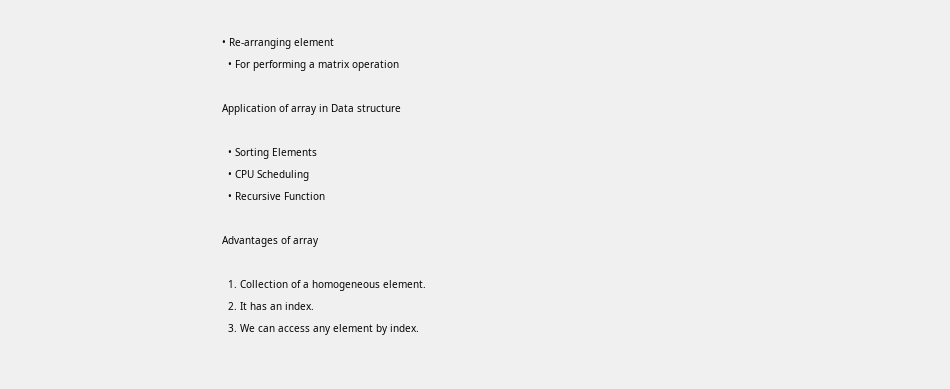• Re-arranging element
  • For performing a matrix operation

Application of array in Data structure

  • Sorting Elements
  • CPU Scheduling
  • Recursive Function

Advantages of array

  1. Collection of a homogeneous element.
  2. It has an index.
  3. We can access any element by index.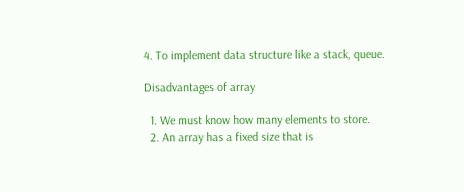4. To implement data structure like a stack, queue.

Disadvantages of array

  1. We must know how many elements to store.
  2. An array has a fixed size that is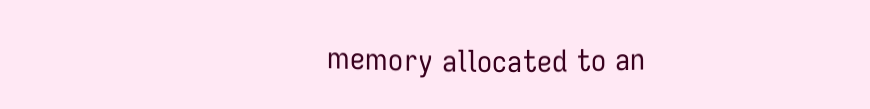memory allocated to an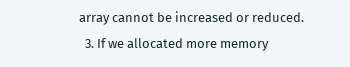array cannot be increased or reduced.
  3. If we allocated more memory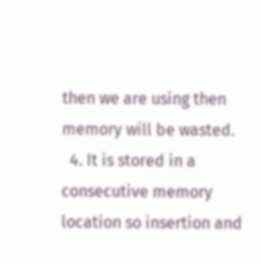then we are using then memory will be wasted.
  4. It is stored in a consecutive memory location so insertion and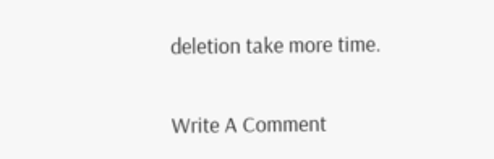deletion take more time.

Write A Comment